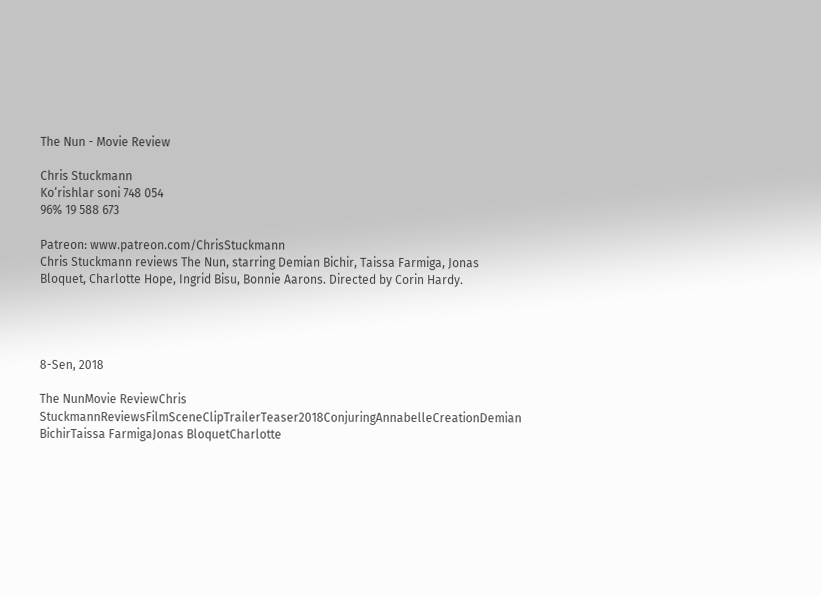The Nun - Movie Review

Chris Stuckmann
Ko‘rishlar soni 748 054
96% 19 588 673

Patreon: www.patreon.com/ChrisStuckmann
Chris Stuckmann reviews The Nun, starring Demian Bichir, Taissa Farmiga, Jonas Bloquet, Charlotte Hope, Ingrid Bisu, Bonnie Aarons. Directed by Corin Hardy.




8-Sen, 2018

The NunMovie ReviewChris StuckmannReviewsFilmSceneClipTrailerTeaser2018ConjuringAnnabelleCreationDemian BichirTaissa FarmigaJonas BloquetCharlotte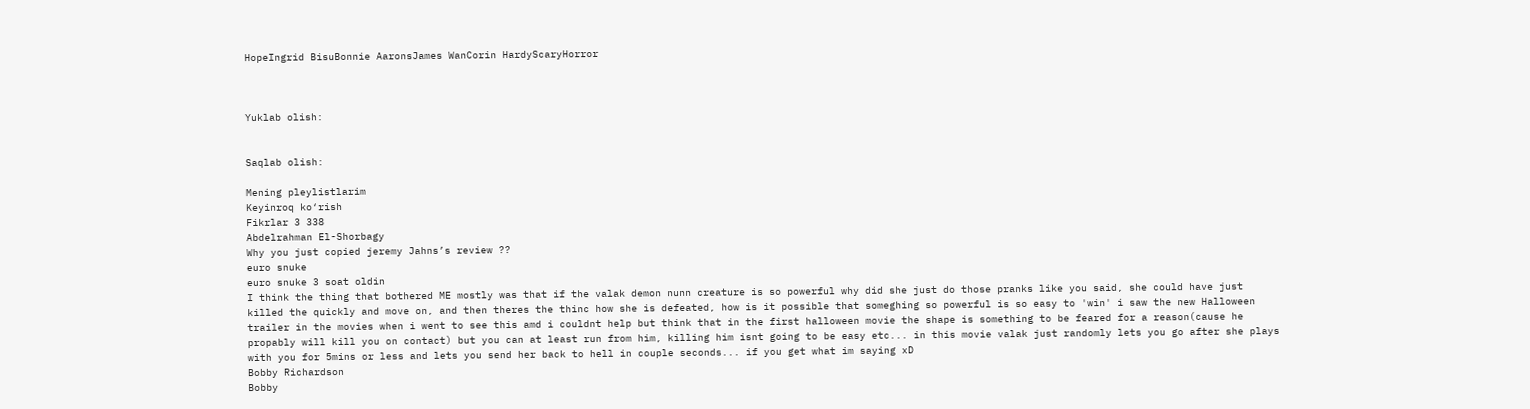HopeIngrid BisuBonnie AaronsJames WanCorin HardyScaryHorror



Yuklab olish:


Saqlab olish:

Mening pleylistlarim
Keyinroq ko‘rish
Fikrlar 3 338
Abdelrahman El-Shorbagy
Why you just copied jeremy Jahns’s review ??
euro snuke
euro snuke 3 soat oldin
I think the thing that bothered ME mostly was that if the valak demon nunn creature is so powerful why did she just do those pranks like you said, she could have just killed the quickly and move on, and then theres the thinc how she is defeated, how is it possible that someghing so powerful is so easy to 'win' i saw the new Halloween trailer in the movies when i went to see this amd i couldnt help but think that in the first halloween movie the shape is something to be feared for a reason(cause he propably will kill you on contact) but you can at least run from him, killing him isnt going to be easy etc... in this movie valak just randomly lets you go after she plays with you for 5mins or less and lets you send her back to hell in couple seconds... if you get what im saying xD
Bobby Richardson
Bobby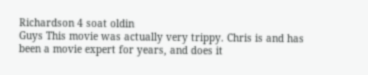Richardson 4 soat oldin
Guys This movie was actually very trippy. Chris is and has been a movie expert for years, and does it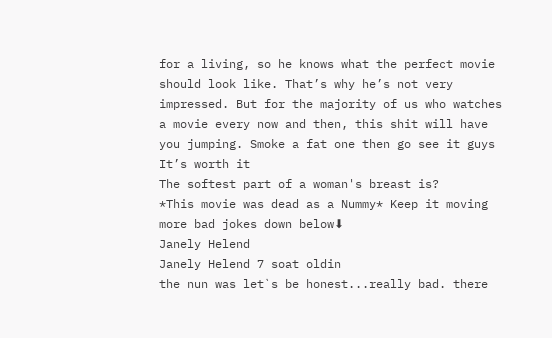for a living, so he knows what the perfect movie should look like. That’s why he’s not very impressed. But for the majority of us who watches a movie every now and then, this shit will have you jumping. Smoke a fat one then go see it guys It’s worth it
The softest part of a woman's breast is?
*This movie was dead as a Nummy* Keep it moving more bad jokes down below⬇
Janely Helend
Janely Helend 7 soat oldin
the nun was let`s be honest...really bad. there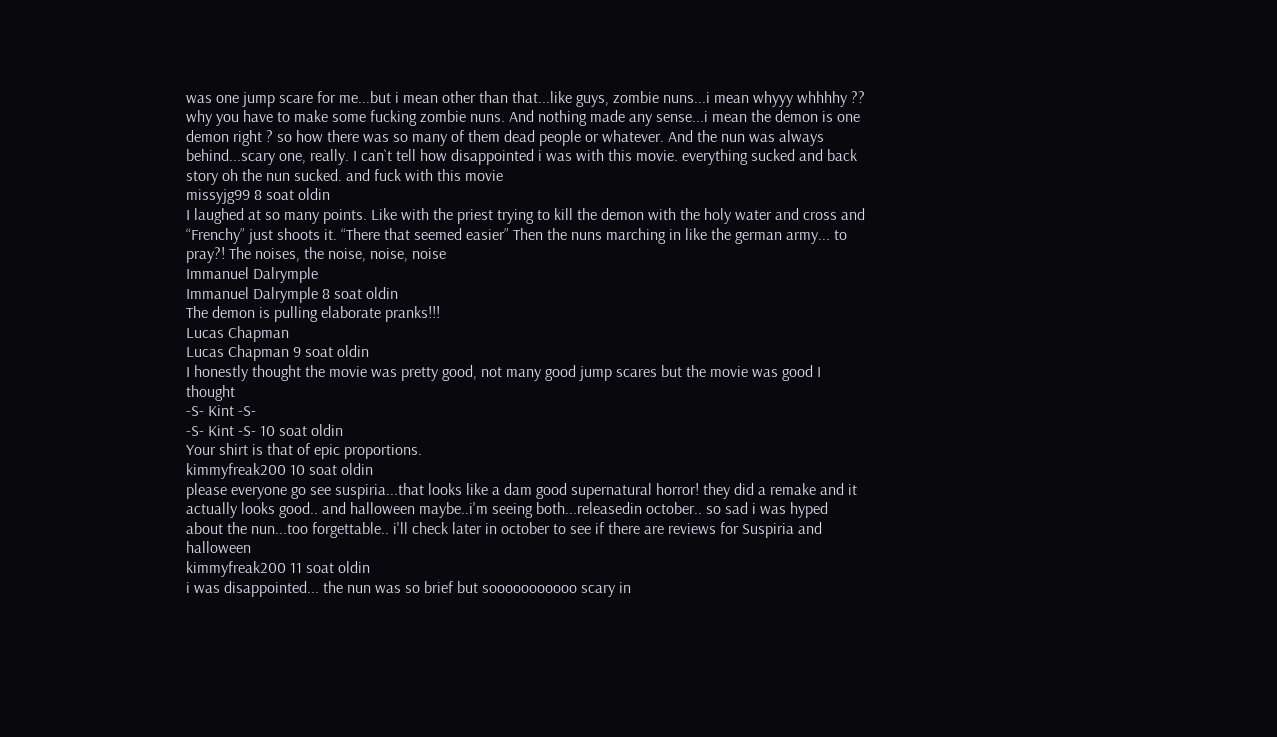was one jump scare for me...but i mean other than that...like guys, zombie nuns...i mean whyyy whhhhy ?? why you have to make some fucking zombie nuns. And nothing made any sense...i mean the demon is one demon right ? so how there was so many of them dead people or whatever. And the nun was always behind...scary one, really. I can`t tell how disappointed i was with this movie. everything sucked and back story oh the nun sucked. and fuck with this movie
missyjg99 8 soat oldin
I laughed at so many points. Like with the priest trying to kill the demon with the holy water and cross and “Frenchy” just shoots it. “There that seemed easier” Then the nuns marching in like the german army... to pray?! The noises, the noise, noise, noise
Immanuel Dalrymple
Immanuel Dalrymple 8 soat oldin
The demon is pulling elaborate pranks!!!
Lucas Chapman
Lucas Chapman 9 soat oldin
I honestly thought the movie was pretty good, not many good jump scares but the movie was good I thought
-S- Kint -S-
-S- Kint -S- 10 soat oldin
Your shirt is that of epic proportions.
kimmyfreak200 10 soat oldin
please everyone go see suspiria...that looks like a dam good supernatural horror! they did a remake and it actually looks good.. and halloween maybe..i'm seeing both...releasedin october.. so sad i was hyped about the nun...too forgettable.. i'll check later in october to see if there are reviews for Suspiria and halloween
kimmyfreak200 11 soat oldin
i was disappointed... the nun was so brief but sooooooooooo scary in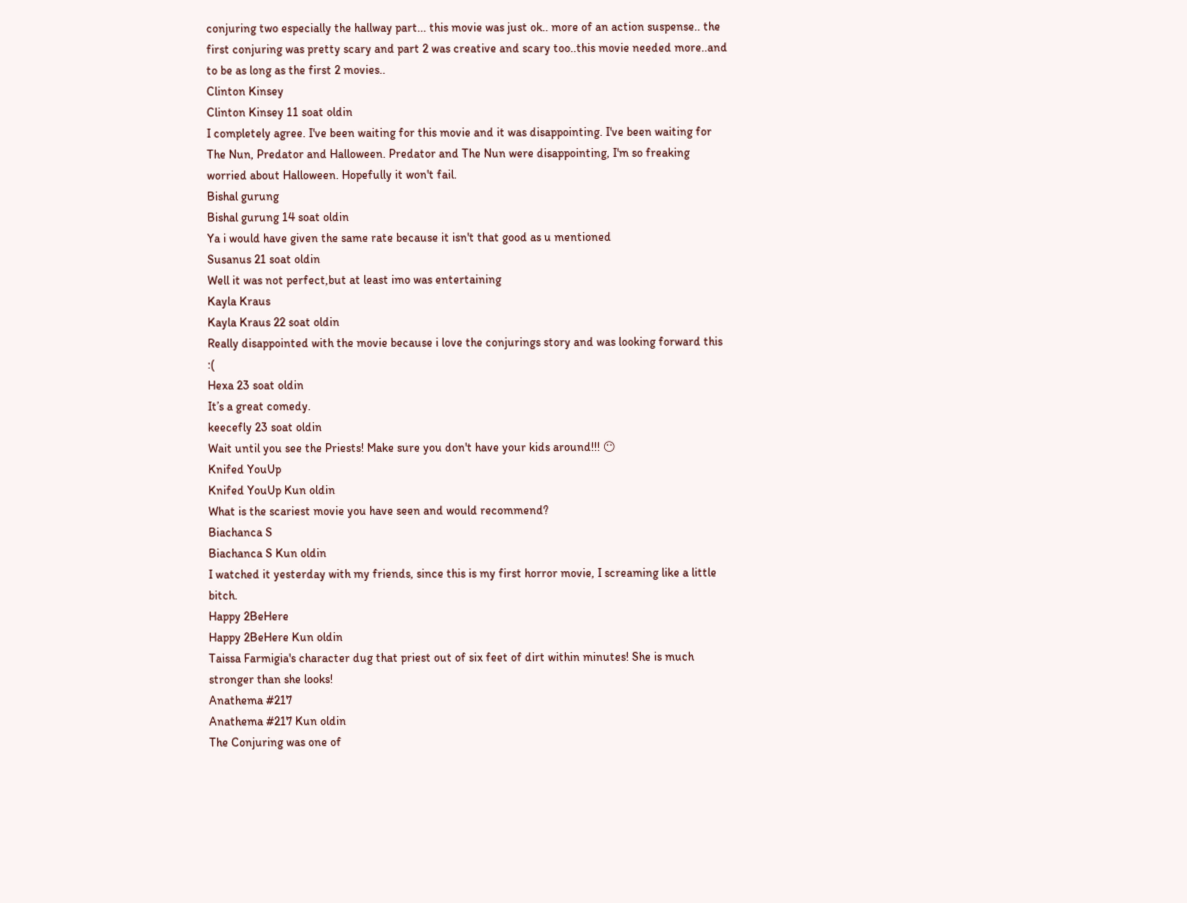conjuring two especially the hallway part... this movie was just ok.. more of an action suspense.. the first conjuring was pretty scary and part 2 was creative and scary too..this movie needed more..and to be as long as the first 2 movies..
Clinton Kinsey
Clinton Kinsey 11 soat oldin
I completely agree. I've been waiting for this movie and it was disappointing. I've been waiting for The Nun, Predator and Halloween. Predator and The Nun were disappointing, I'm so freaking worried about Halloween. Hopefully it won't fail.
Bishal gurung
Bishal gurung 14 soat oldin
Ya i would have given the same rate because it isn't that good as u mentioned
Susanus 21 soat oldin
Well it was not perfect,but at least imo was entertaining
Kayla Kraus
Kayla Kraus 22 soat oldin
Really disappointed with the movie because i love the conjurings story and was looking forward this :(
Hexa 23 soat oldin
It’s a great comedy.
keecefly 23 soat oldin
Wait until you see the Priests! Make sure you don't have your kids around!!! 😶
Knifed YouUp
Knifed YouUp Kun oldin
What is the scariest movie you have seen and would recommend?
Biachanca S
Biachanca S Kun oldin
I watched it yesterday with my friends, since this is my first horror movie, I screaming like a little bitch.
Happy 2BeHere
Happy 2BeHere Kun oldin
Taissa Farmigia's character dug that priest out of six feet of dirt within minutes! She is much stronger than she looks!
Anathema #217
Anathema #217 Kun oldin
The Conjuring was one of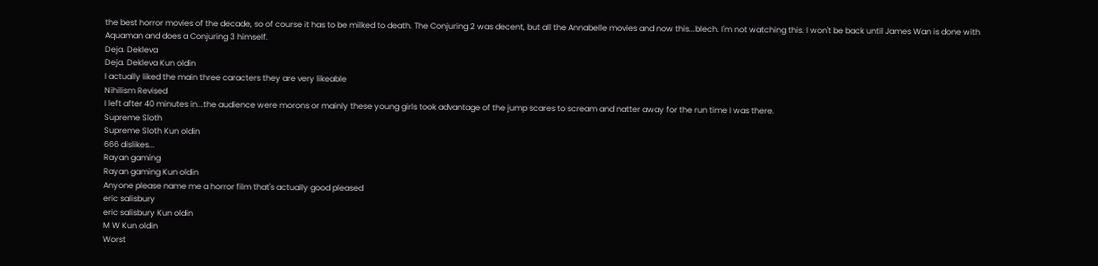the best horror movies of the decade, so of course it has to be milked to death. The Conjuring 2 was decent, but all the Annabelle movies and now this...blech. I'm not watching this. I won't be back until James Wan is done with Aquaman and does a Conjuring 3 himself.
Deja. Dekleva
Deja. Dekleva Kun oldin
I actually liked the main three caracters they are very likeable
Nihilism Revised
I left after 40 minutes in...the audience were morons or mainly these young girls took advantage of the jump scares to scream and natter away for the run time I was there.
Supreme Sloth
Supreme Sloth Kun oldin
666 dislikes...
Rayan gaming
Rayan gaming Kun oldin
Anyone please name me a horror film that's actually good pleased
eric salisbury
eric salisbury Kun oldin
M W Kun oldin
Worst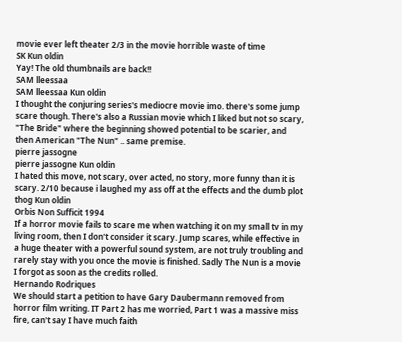movie ever left theater 2/3 in the movie horrible waste of time
SK Kun oldin
Yay! The old thumbnails are back!!
SAM lleessaa
SAM lleessaa Kun oldin
I thought the conjuring series's mediocre movie imo. there's some jump scare though. There's also a Russian movie which I liked but not so scary, "The Bride" where the beginning showed potential to be scarier, and then American "The Nun" .. same premise.
pierre jassogne
pierre jassogne Kun oldin
I hated this move, not scary, over acted, no story, more funny than it is scary. 2/10 because i laughed my ass off at the effects and the dumb plot
thog Kun oldin
Orbis Non Sufficit 1994
If a horror movie fails to scare me when watching it on my small tv in my living room, then I don't consider it scary. Jump scares, while effective in a huge theater with a powerful sound system, are not truly troubling and rarely stay with you once the movie is finished. Sadly The Nun is a movie I forgot as soon as the credits rolled.
Hernando Rodriques
We should start a petition to have Gary Daubermann removed from horror film writing. IT Part 2 has me worried, Part 1 was a massive miss fire, can't say I have much faith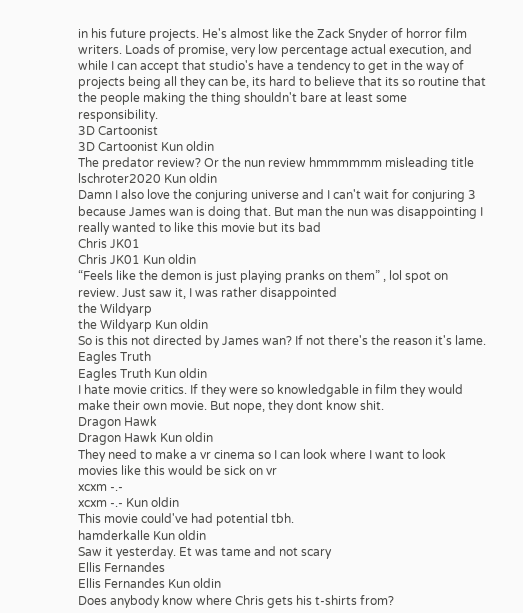in his future projects. He's almost like the Zack Snyder of horror film writers. Loads of promise, very low percentage actual execution, and while I can accept that studio's have a tendency to get in the way of projects being all they can be, its hard to believe that its so routine that the people making the thing shouldn't bare at least some responsibility.
3D Cartoonist
3D Cartoonist Kun oldin
The predator review? Or the nun review hmmmmmm misleading title
lschroter2020 Kun oldin
Damn I also love the conjuring universe and I can't wait for conjuring 3 because James wan is doing that. But man the nun was disappointing I really wanted to like this movie but its bad
Chris JK01
Chris JK01 Kun oldin
“Feels like the demon is just playing pranks on them” , lol spot on review. Just saw it, I was rather disappointed
the Wildyarp
the Wildyarp Kun oldin
So is this not directed by James wan? If not there's the reason it's lame.
Eagles Truth
Eagles Truth Kun oldin
I hate movie critics. If they were so knowledgable in film they would make their own movie. But nope, they dont know shit.
Dragon Hawk
Dragon Hawk Kun oldin
They need to make a vr cinema so I can look where I want to look movies like this would be sick on vr
xcxm -.-
xcxm -.- Kun oldin
This movie could've had potential tbh.
hamderkalle Kun oldin
Saw it yesterday. Et was tame and not scary
Ellis Fernandes
Ellis Fernandes Kun oldin
Does anybody know where Chris gets his t-shirts from?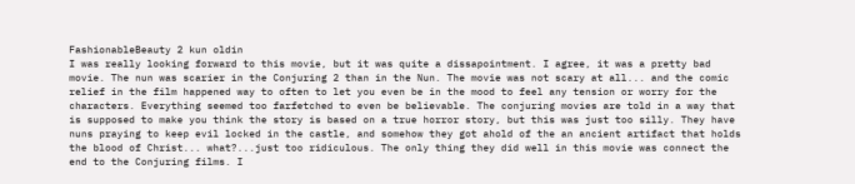FashionableBeauty 2 kun oldin
I was really looking forward to this movie, but it was quite a dissapointment. I agree, it was a pretty bad movie. The nun was scarier in the Conjuring 2 than in the Nun. The movie was not scary at all... and the comic relief in the film happened way to often to let you even be in the mood to feel any tension or worry for the characters. Everything seemed too farfetched to even be believable. The conjuring movies are told in a way that is supposed to make you think the story is based on a true horror story, but this was just too silly. They have nuns praying to keep evil locked in the castle, and somehow they got ahold of the an ancient artifact that holds the blood of Christ... what?...just too ridiculous. The only thing they did well in this movie was connect the end to the Conjuring films. I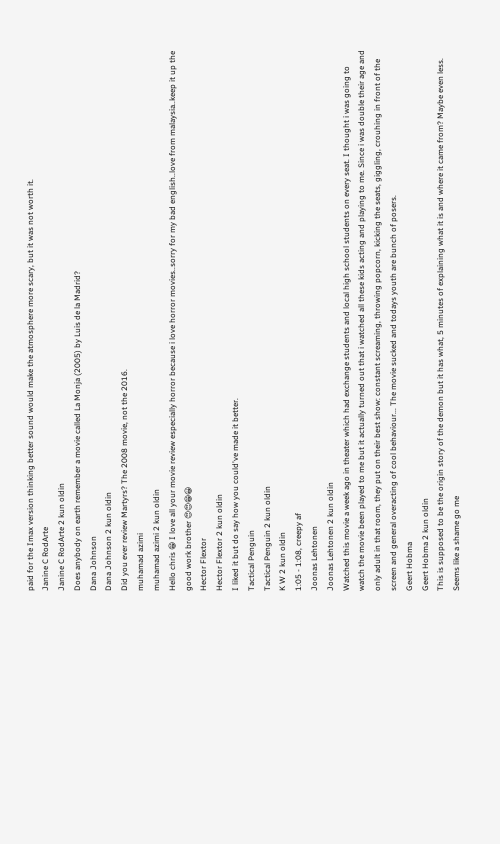paid for the Imax version thinking better sound would make the atmosphere more scary, but it was not worth it.
Janine C RodArte
Janine C RodArte 2 kun oldin
Does anybody on earth remember a movie called La Monja (2005) by Luis de la Madrid?
Dana Johnson
Dana Johnson 2 kun oldin
Did you ever review Martyrs? The 2008 movie, not the 2016.
muhamad azimi
muhamad azimi 2 kun oldin
Hello chris 😁 I love all your movie review especially horror because i love horror movies..sorry for my bad english..love from malaysia..keep it up the good work brother 😍😍😁😀
Hector Flextor
Hector Flextor 2 kun oldin
I liked it but do say how you could've made it better.
Tactical Penguin
Tactical Penguin 2 kun oldin
K W 2 kun oldin
1:05 - 1:08, creepy af
Joonas Lehtonen
Joonas Lehtonen 2 kun oldin
Watched this movie a week ago in theater which had exchange students and local high school students on every seat. I thought i was going to watch the movie been played to me but it actually turned out that i watched all these kids acting and playing to me. Since i was double their age and only adult in that room, they put on their best show: constant screaming, throwing popcorn, kicking the seats, giggling, crouhing in front of the screen and general overacting of cool behaviour... The movie sucked and todays youth are bunch of posers.
Geert Hobma
Geert Hobma 2 kun oldin
This is supposed to be the origin story of the demon but it has what, 5 minutes of explaining what it is and where it came from? Maybe even less. Seems like a shame go me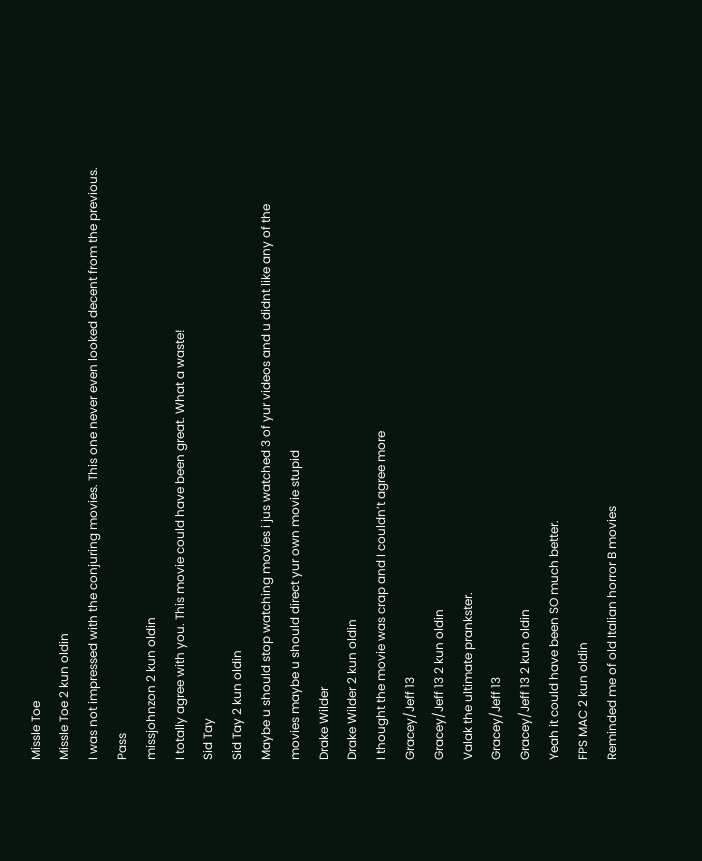Missle Toe
Missle Toe 2 kun oldin
I was not impressed with the conjuring movies. This one never even looked decent from the previous. Pass
missjohnzon 2 kun oldin
I totally agree with you. This movie could have been great. What a waste!
Sid Tay
Sid Tay 2 kun oldin
Maybe u should stop watching movies i jus watched 3 of yur videos and u didnt like any of the movies maybe u should direct yur own movie stupid
Drake Wilder
Drake Wilder 2 kun oldin
I thought the movie was crap and I couldn’t agree more
Gracey/Jeff 13
Gracey/Jeff 13 2 kun oldin
Valak the ultimate prankster.
Gracey/Jeff 13
Gracey/Jeff 13 2 kun oldin
Yeah it could have been SO much better.
FPS MAC 2 kun oldin
Reminded me of old Italian horror B movies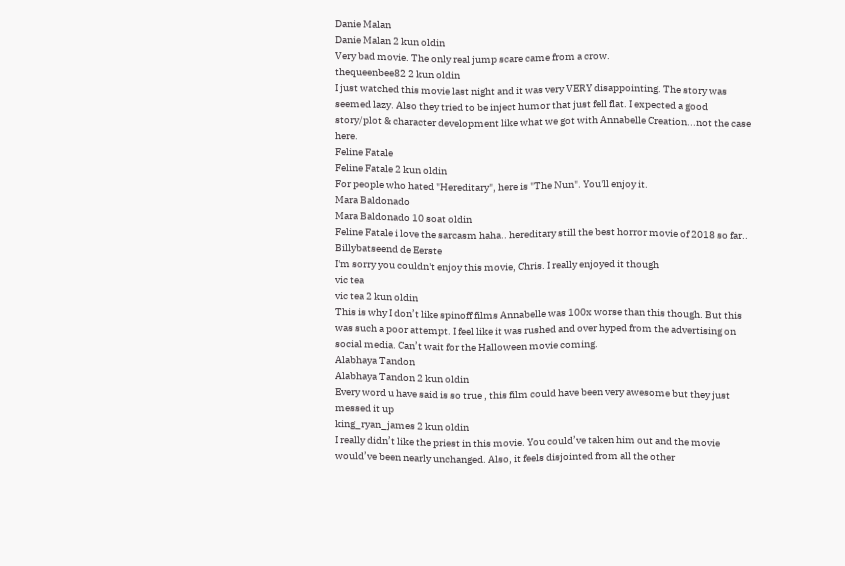Danie Malan
Danie Malan 2 kun oldin
Very bad movie. The only real jump scare came from a crow.
thequeenbee82 2 kun oldin
I just watched this movie last night and it was very VERY disappointing. The story was seemed lazy. Also they tried to be inject humor that just fell flat. I expected a good story/plot & character development like what we got with Annabelle Creation...not the case here.
Feline Fatale
Feline Fatale 2 kun oldin
For people who hated "Hereditary", here is "The Nun". You'll enjoy it.
Mara Baldonado
Mara Baldonado 10 soat oldin
Feline Fatale i love the sarcasm haha.. hereditary still the best horror movie of 2018 so far..
Billybatseend de Eerste
I'm sorry you couldn't enjoy this movie, Chris. I really enjoyed it though
vic tea
vic tea 2 kun oldin
This is why I don’t like spinoff films Annabelle was 100x worse than this though. But this was such a poor attempt. I feel like it was rushed and over hyped from the advertising on social media. Can’t wait for the Halloween movie coming.
Alabhaya Tandon
Alabhaya Tandon 2 kun oldin
Every word u have said is so true , this film could have been very awesome but they just messed it up
king_ryan_james 2 kun oldin
I really didn’t like the priest in this movie. You could’ve taken him out and the movie would’ve been nearly unchanged. Also, it feels disjointed from all the other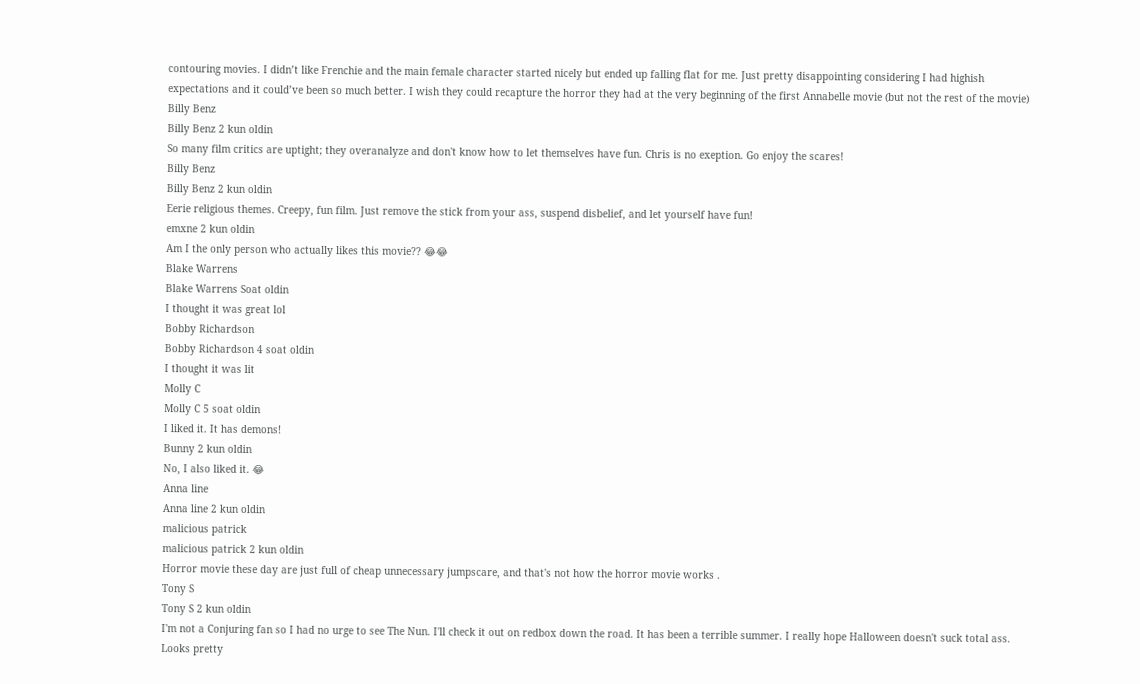contouring movies. I didn’t like Frenchie and the main female character started nicely but ended up falling flat for me. Just pretty disappointing considering I had highish expectations and it could’ve been so much better. I wish they could recapture the horror they had at the very beginning of the first Annabelle movie (but not the rest of the movie)
Billy Benz
Billy Benz 2 kun oldin
So many film critics are uptight; they overanalyze and don't know how to let themselves have fun. Chris is no exeption. Go enjoy the scares!
Billy Benz
Billy Benz 2 kun oldin
Eerie religious themes. Creepy, fun film. Just remove the stick from your ass, suspend disbelief, and let yourself have fun!
emxne 2 kun oldin
Am I the only person who actually likes this movie?? 😂😂
Blake Warrens
Blake Warrens Soat oldin
I thought it was great lol
Bobby Richardson
Bobby Richardson 4 soat oldin
I thought it was lit
Molly C
Molly C 5 soat oldin
I liked it. It has demons!
Bunny 2 kun oldin
No, I also liked it. 😂
Anna line
Anna line 2 kun oldin
malicious patrick
malicious patrick 2 kun oldin
Horror movie these day are just full of cheap unnecessary jumpscare, and that's not how the horror movie works .
Tony S
Tony S 2 kun oldin
I'm not a Conjuring fan so I had no urge to see The Nun. I'll check it out on redbox down the road. It has been a terrible summer. I really hope Halloween doesn't suck total ass. Looks pretty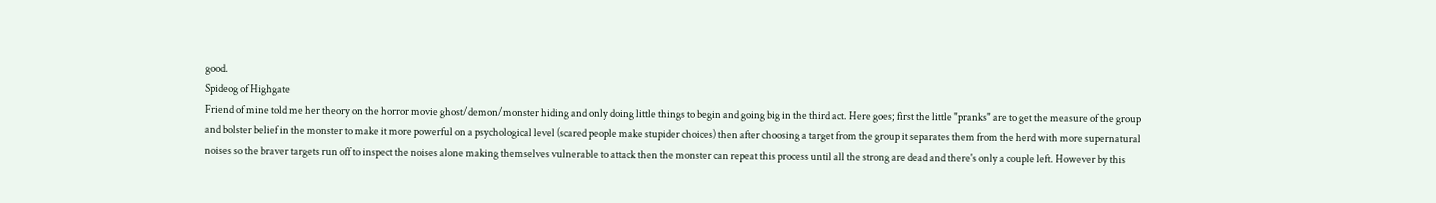good.
Spideog of Highgate
Friend of mine told me her theory on the horror movie ghost/demon/monster hiding and only doing little things to begin and going big in the third act. Here goes; first the little "pranks" are to get the measure of the group and bolster belief in the monster to make it more powerful on a psychological level (scared people make stupider choices) then after choosing a target from the group it separates them from the herd with more supernatural noises so the braver targets run off to inspect the noises alone making themselves vulnerable to attack then the monster can repeat this process until all the strong are dead and there's only a couple left. However by this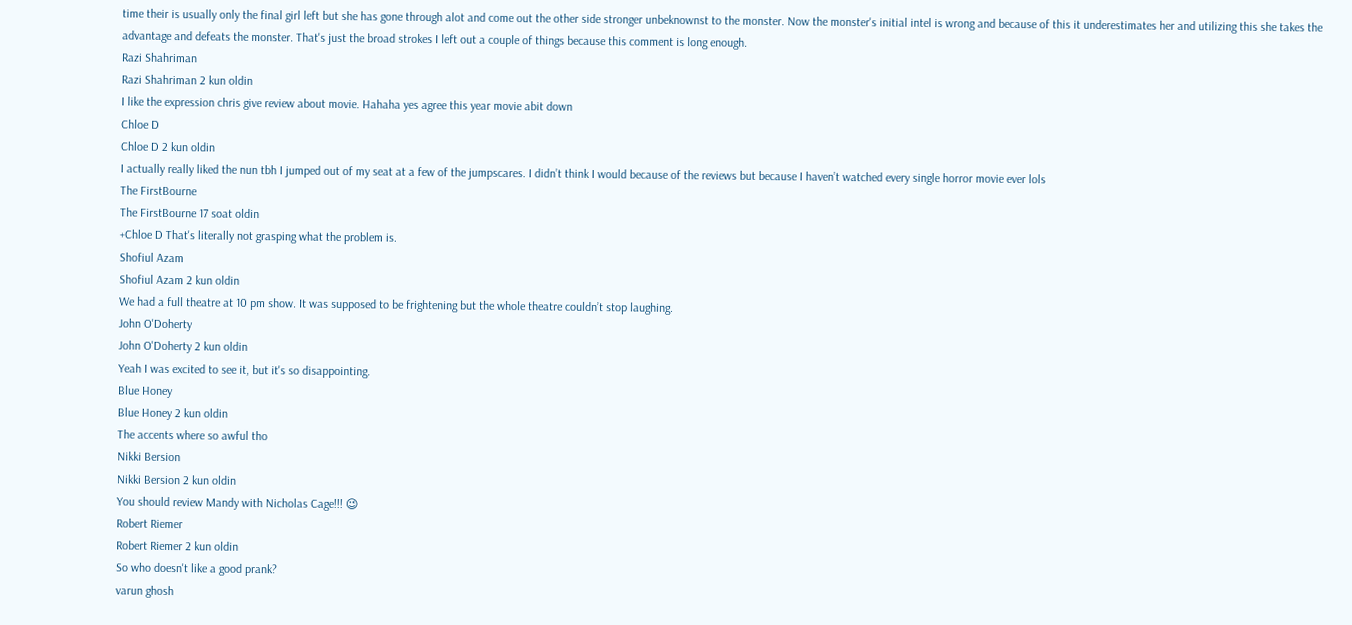time their is usually only the final girl left but she has gone through alot and come out the other side stronger unbeknownst to the monster. Now the monster's initial intel is wrong and because of this it underestimates her and utilizing this she takes the advantage and defeats the monster. That's just the broad strokes I left out a couple of things because this comment is long enough.
Razi Shahriman
Razi Shahriman 2 kun oldin
I like the expression chris give review about movie. Hahaha yes agree this year movie abit down
Chloe D
Chloe D 2 kun oldin
I actually really liked the nun tbh I jumped out of my seat at a few of the jumpscares. I didn’t think I would because of the reviews but because I haven’t watched every single horror movie ever lols
The FirstBourne
The FirstBourne 17 soat oldin
+Chloe D That's literally not grasping what the problem is.
Shofiul Azam
Shofiul Azam 2 kun oldin
We had a full theatre at 10 pm show. It was supposed to be frightening but the whole theatre couldn’t stop laughing.
John O'Doherty
John O'Doherty 2 kun oldin
Yeah I was excited to see it, but it's so disappointing.
Blue Honey
Blue Honey 2 kun oldin
The accents where so awful tho
Nikki Bersion
Nikki Bersion 2 kun oldin
You should review Mandy with Nicholas Cage!!! 😉
Robert Riemer
Robert Riemer 2 kun oldin
So who doesn't like a good prank?
varun ghosh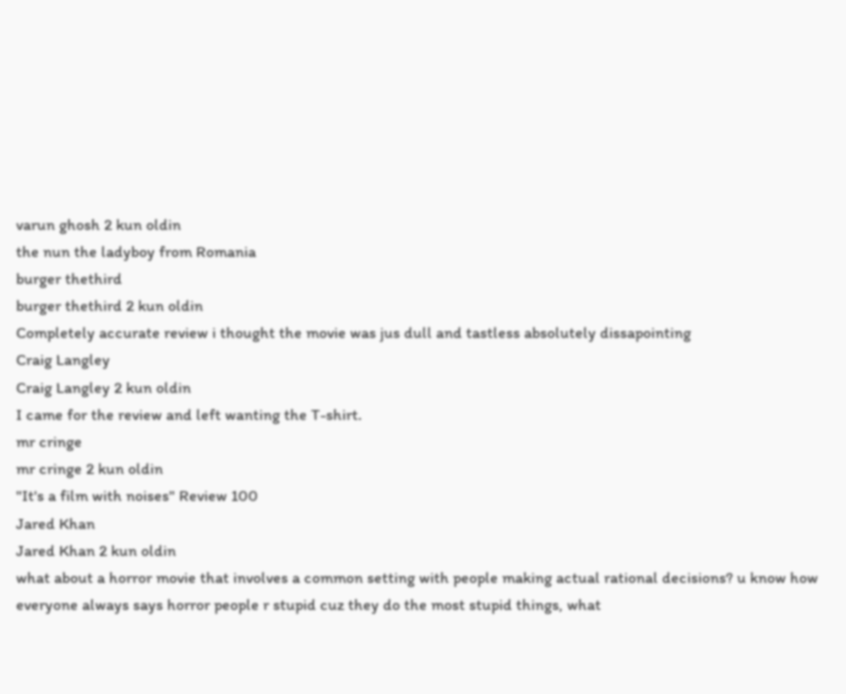varun ghosh 2 kun oldin
the nun the ladyboy from Romania
burger thethird
burger thethird 2 kun oldin
Completely accurate review i thought the movie was jus dull and tastless absolutely dissapointing
Craig Langley
Craig Langley 2 kun oldin
I came for the review and left wanting the T-shirt.
mr cringe
mr cringe 2 kun oldin
"It's a film with noises" Review 100
Jared Khan
Jared Khan 2 kun oldin
what about a horror movie that involves a common setting with people making actual rational decisions? u know how everyone always says horror people r stupid cuz they do the most stupid things, what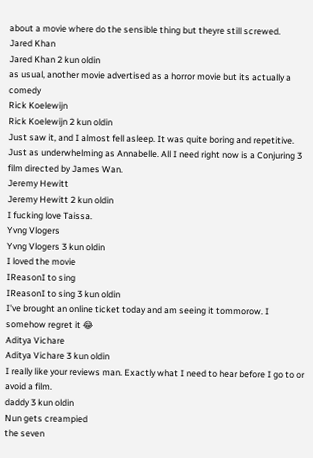about a movie where do the sensible thing but theyre still screwed.
Jared Khan
Jared Khan 2 kun oldin
as usual, another movie advertised as a horror movie but its actually a comedy
Rick Koelewijn
Rick Koelewijn 2 kun oldin
Just saw it, and I almost fell asleep. It was quite boring and repetitive. Just as underwhelming as Annabelle. All I need right now is a Conjuring 3 film directed by James Wan.
Jeremy Hewitt
Jeremy Hewitt 2 kun oldin
I fucking love Taissa.
Yvng Vlogers
Yvng Vlogers 3 kun oldin
I loved the movie
IReasonI to sing
IReasonI to sing 3 kun oldin
I've brought an online ticket today and am seeing it tommorow. I somehow regret it 😂
Aditya Vichare
Aditya Vichare 3 kun oldin
I really like your reviews man. Exactly what I need to hear before I go to or avoid a film.
daddy 3 kun oldin
Nun gets creampied
the seven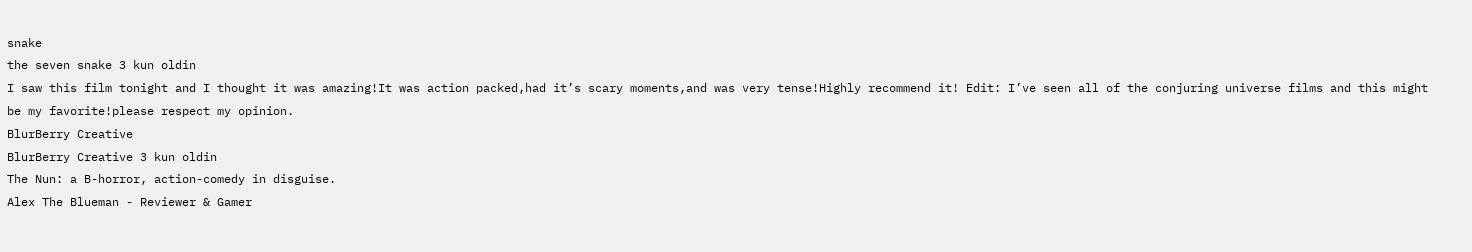snake
the seven snake 3 kun oldin
I saw this film tonight and I thought it was amazing!It was action packed,had it’s scary moments,and was very tense!Highly recommend it! Edit: I’ve seen all of the conjuring universe films and this might be my favorite!please respect my opinion.
BlurBerry Creative
BlurBerry Creative 3 kun oldin
The Nun: a B-horror, action-comedy in disguise.
Alex The Blueman - Reviewer & Gamer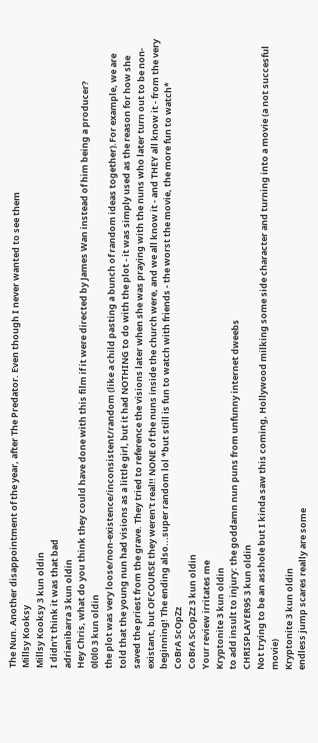The Nun. Another disappointment of the year, after The Predator. Even though I never wanted to see them
Millsy Kooksy
Millsy Kooksy 3 kun oldin
I didn’t think it was that bad
adrianibarra 3 kun oldin
Hey Chris, what do you think they could have done with this film if it were directed by James Wan instead of him being a producer?
0l0l0 3 kun oldin
the plot was very loose/non-existence/inconsistent/random (like a child pasting a bunch of random ideas together).For example, we are told that the young nun had visions as a little girl, but it had NOTHING to do with the plot - it was simply used as the reason for how she saved the priest from the grave. They tried to reference the visions later when she was praying with the nuns who later turn out to be non-existant, but OFCOURSE they weren't real!! NONE of the nuns inside the church were, and we all know it - and THEY all know it - from the very beginning! The ending also...super random lol *but still is fun to watch with friends - the worst the movie, the more fun to watch*
CoBrA ScOpZz
CoBrA ScOpZz 3 kun oldin
Your review irritates me
Kryptonite 3 kun oldin
to add insult to injury: the goddamn nun puns from unfunny internet dweebs
CHRISPLAYER95 3 kun oldin
Not trying to be an asshole but I kinda saw this coming, Hollywood milking some side character and turning into a movie (a not succesful movie)
Kryptonite 3 kun oldin
endless jump scares really are some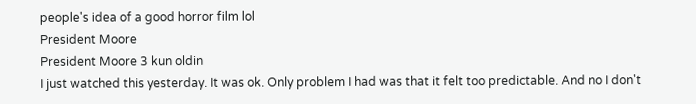people's idea of a good horror film lol
President Moore
President Moore 3 kun oldin
I just watched this yesterday. It was ok. Only problem I had was that it felt too predictable. And no I don't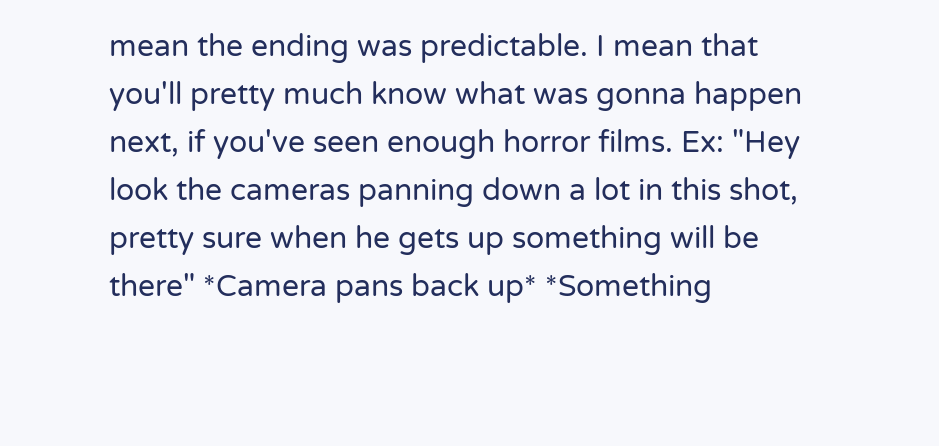mean the ending was predictable. I mean that you'll pretty much know what was gonna happen next, if you've seen enough horror films. Ex: "Hey look the cameras panning down a lot in this shot, pretty sure when he gets up something will be there" *Camera pans back up* *Something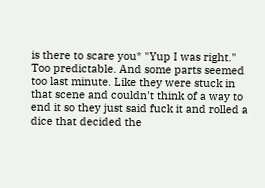is there to scare you* "Yup I was right." Too predictable. And some parts seemed too last minute. Like they were stuck in that scene and couldn't think of a way to end it so they just said fuck it and rolled a dice that decided the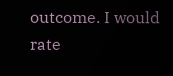outcome. I would rate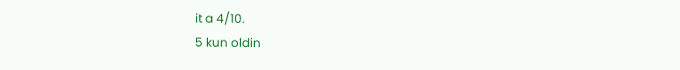it a 4/10.
5 kun oldin